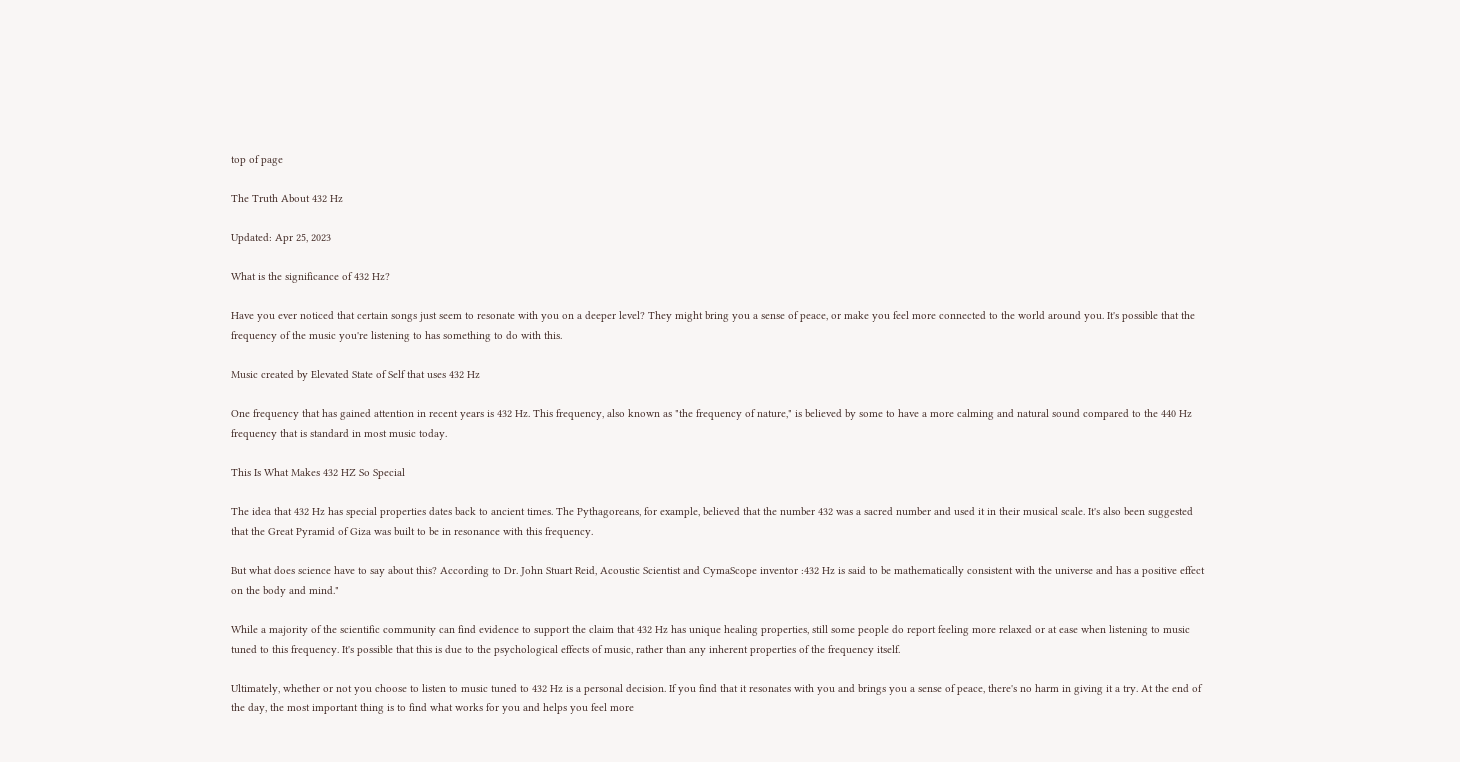top of page

The Truth About 432 Hz

Updated: Apr 25, 2023

What is the significance of 432 Hz?

Have you ever noticed that certain songs just seem to resonate with you on a deeper level? They might bring you a sense of peace, or make you feel more connected to the world around you. It's possible that the frequency of the music you're listening to has something to do with this.

Music created by Elevated State of Self that uses 432 Hz

One frequency that has gained attention in recent years is 432 Hz. This frequency, also known as "the frequency of nature," is believed by some to have a more calming and natural sound compared to the 440 Hz frequency that is standard in most music today.

This Is What Makes 432 HZ So Special

The idea that 432 Hz has special properties dates back to ancient times. The Pythagoreans, for example, believed that the number 432 was a sacred number and used it in their musical scale. It's also been suggested that the Great Pyramid of Giza was built to be in resonance with this frequency.

But what does science have to say about this? According to Dr. John Stuart Reid, Acoustic Scientist and CymaScope inventor :432 Hz is said to be mathematically consistent with the universe and has a positive effect on the body and mind."

While a majority of the scientific community can find evidence to support the claim that 432 Hz has unique healing properties, still some people do report feeling more relaxed or at ease when listening to music tuned to this frequency. It's possible that this is due to the psychological effects of music, rather than any inherent properties of the frequency itself.

Ultimately, whether or not you choose to listen to music tuned to 432 Hz is a personal decision. If you find that it resonates with you and brings you a sense of peace, there's no harm in giving it a try. At the end of the day, the most important thing is to find what works for you and helps you feel more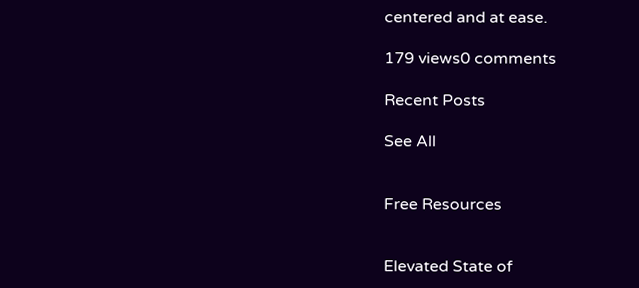centered and at ease.

179 views0 comments

Recent Posts

See All


Free Resources


Elevated State of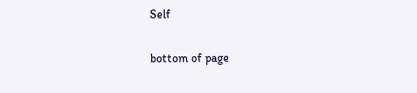Self

bottom of page